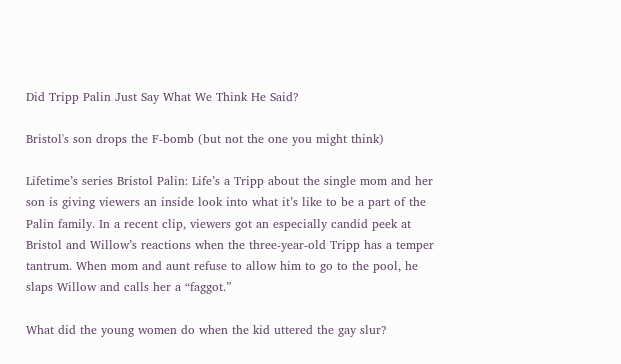Did Tripp Palin Just Say What We Think He Said?

Bristol's son drops the F-bomb (but not the one you might think)

Lifetime’s series Bristol Palin: Life’s a Tripp about the single mom and her son is giving viewers an inside look into what it’s like to be a part of the Palin family. In a recent clip, viewers got an especially candid peek at Bristol and Willow’s reactions when the three-year-old Tripp has a temper tantrum. When mom and aunt refuse to allow him to go to the pool, he slaps Willow and calls her a “faggot.”

What did the young women do when the kid uttered the gay slur?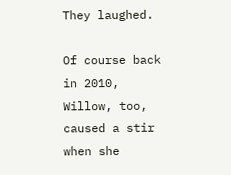They laughed.

Of course back in 2010, Willow, too, caused a stir when she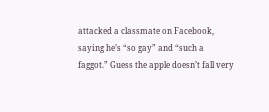attacked a classmate on Facebook, saying he’s “so gay” and “such a faggot.” Guess the apple doesn’t fall very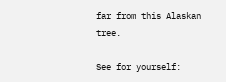far from this Alaskan tree.

See for yourself: